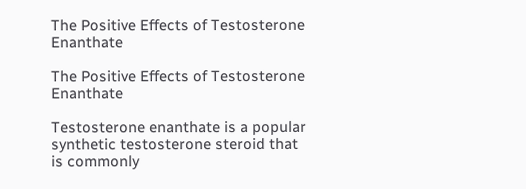The Positive Effects of Testosterone Enanthate

The Positive Effects of Testosterone Enanthate

Testosterone enanthate is a popular synthetic testosterone steroid that is commonly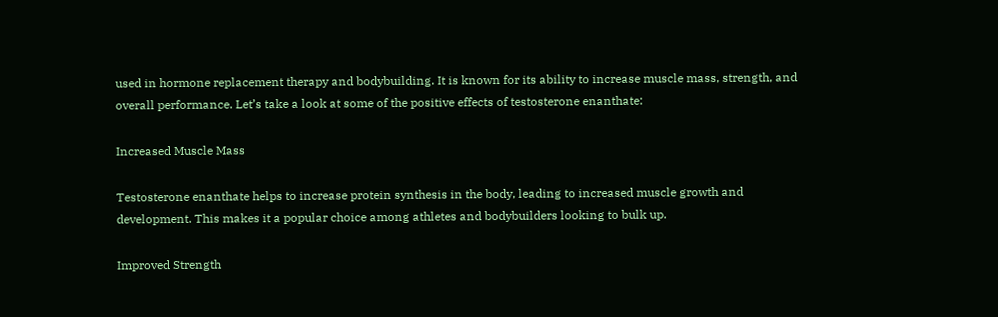used in hormone replacement therapy and bodybuilding. It is known for its ability to increase muscle mass, strength, and overall performance. Let’s take a look at some of the positive effects of testosterone enanthate:

Increased Muscle Mass

Testosterone enanthate helps to increase protein synthesis in the body, leading to increased muscle growth and development. This makes it a popular choice among athletes and bodybuilders looking to bulk up.

Improved Strength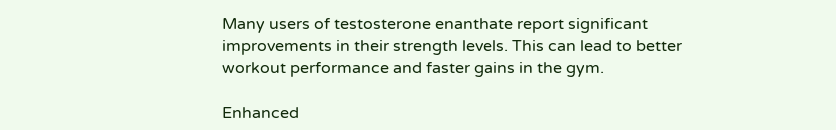Many users of testosterone enanthate report significant improvements in their strength levels. This can lead to better workout performance and faster gains in the gym.

Enhanced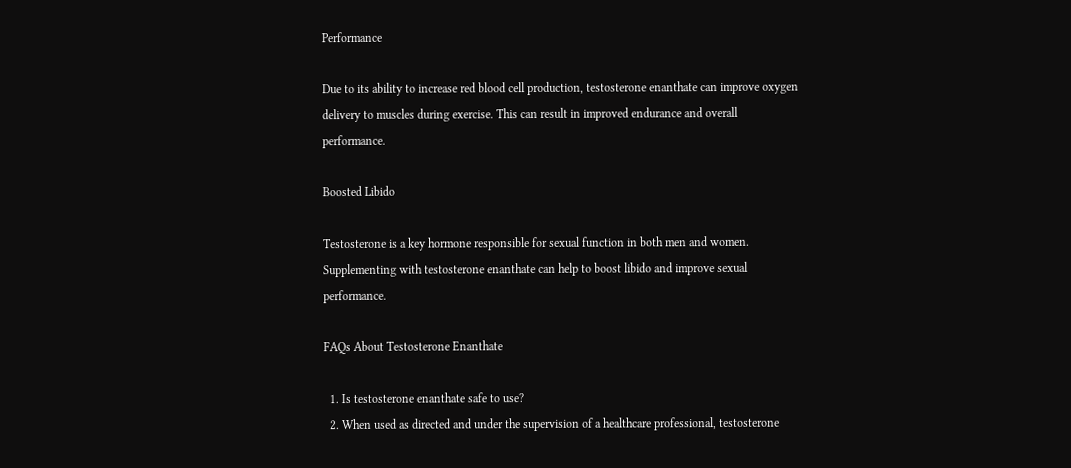Performance

Due to its ability to increase red blood cell production, testosterone enanthate can improve oxygen delivery to muscles during exercise. This can result in improved endurance and overall performance.

Boosted Libido

Testosterone is a key hormone responsible for sexual function in both men and women. Supplementing with testosterone enanthate can help to boost libido and improve sexual performance.

FAQs About Testosterone Enanthate

  1. Is testosterone enanthate safe to use?
  2. When used as directed and under the supervision of a healthcare professional, testosterone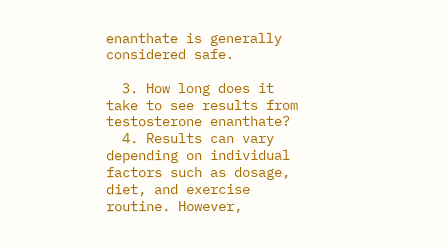enanthate is generally considered safe.

  3. How long does it take to see results from testosterone enanthate?
  4. Results can vary depending on individual factors such as dosage, diet, and exercise routine. However,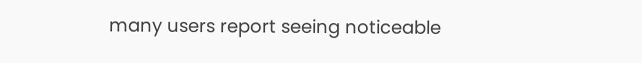many users report seeing noticeable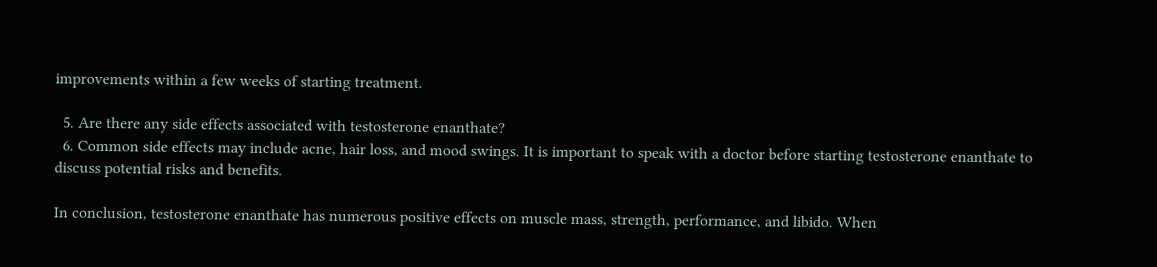improvements within a few weeks of starting treatment.

  5. Are there any side effects associated with testosterone enanthate?
  6. Common side effects may include acne, hair loss, and mood swings. It is important to speak with a doctor before starting testosterone enanthate to discuss potential risks and benefits.

In conclusion, testosterone enanthate has numerous positive effects on muscle mass, strength, performance, and libido. When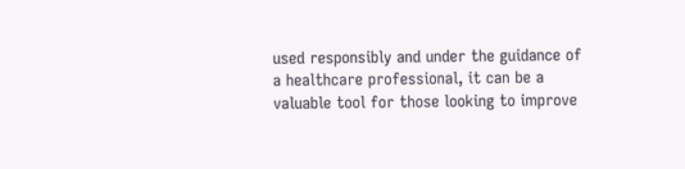used responsibly and under the guidance of a healthcare professional, it can be a valuable tool for those looking to improve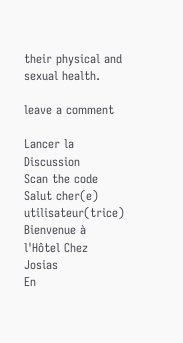their physical and sexual health.

leave a comment

Lancer la Discussion
Scan the code
Salut cher(e) utilisateur(trice)
Bienvenue à l'Hôtel Chez Josias
En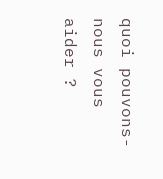quoi pouvons-nous vous aider ?